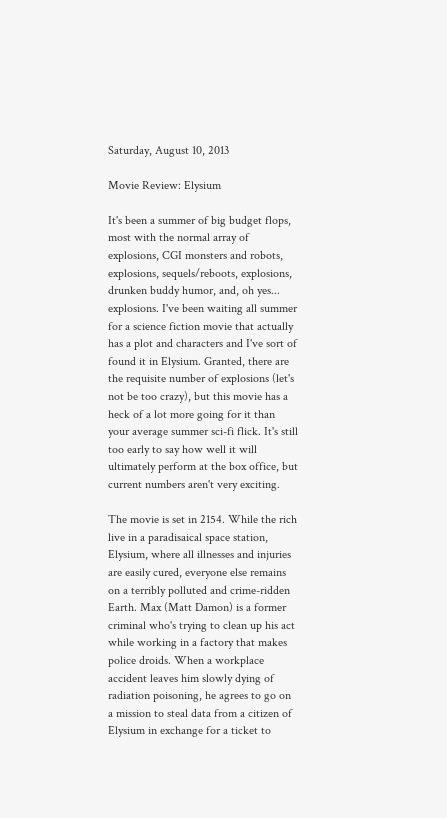Saturday, August 10, 2013

Movie Review: Elysium

It's been a summer of big budget flops, most with the normal array of explosions, CGI monsters and robots, explosions, sequels/reboots, explosions, drunken buddy humor, and, oh yes... explosions. I've been waiting all summer for a science fiction movie that actually has a plot and characters and I've sort of found it in Elysium. Granted, there are the requisite number of explosions (let's not be too crazy), but this movie has a heck of a lot more going for it than your average summer sci-fi flick. It's still too early to say how well it will ultimately perform at the box office, but current numbers aren't very exciting.

The movie is set in 2154. While the rich live in a paradisaical space station, Elysium, where all illnesses and injuries are easily cured, everyone else remains on a terribly polluted and crime-ridden Earth. Max (Matt Damon) is a former criminal who's trying to clean up his act while working in a factory that makes police droids. When a workplace accident leaves him slowly dying of radiation poisoning, he agrees to go on a mission to steal data from a citizen of Elysium in exchange for a ticket to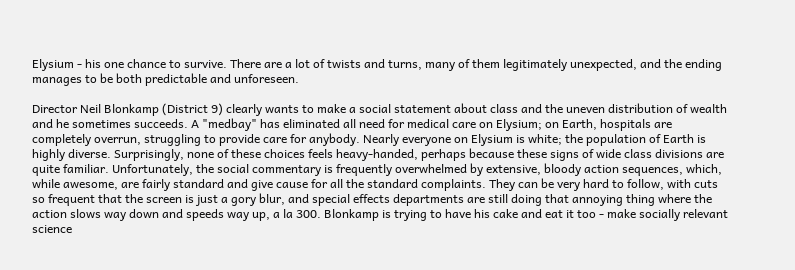Elysium - his one chance to survive. There are a lot of twists and turns, many of them legitimately unexpected, and the ending manages to be both predictable and unforeseen.

Director Neil Blonkamp (District 9) clearly wants to make a social statement about class and the uneven distribution of wealth and he sometimes succeeds. A "medbay" has eliminated all need for medical care on Elysium; on Earth, hospitals are completely overrun, struggling to provide care for anybody. Nearly everyone on Elysium is white; the population of Earth is highly diverse. Surprisingly, none of these choices feels heavy-handed, perhaps because these signs of wide class divisions are quite familiar. Unfortunately, the social commentary is frequently overwhelmed by extensive, bloody action sequences, which, while awesome, are fairly standard and give cause for all the standard complaints. They can be very hard to follow, with cuts so frequent that the screen is just a gory blur, and special effects departments are still doing that annoying thing where the action slows way down and speeds way up, a la 300. Blonkamp is trying to have his cake and eat it too - make socially relevant science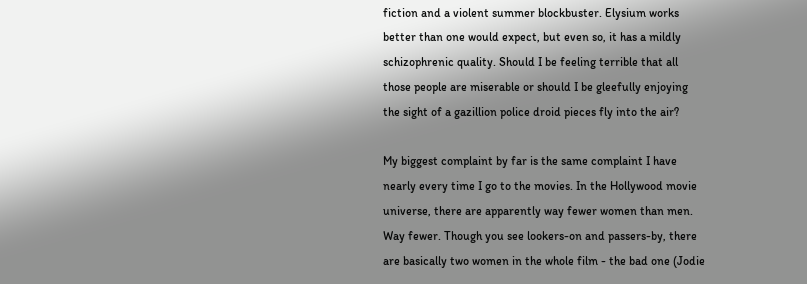fiction and a violent summer blockbuster. Elysium works better than one would expect, but even so, it has a mildly schizophrenic quality. Should I be feeling terrible that all those people are miserable or should I be gleefully enjoying the sight of a gazillion police droid pieces fly into the air?

My biggest complaint by far is the same complaint I have nearly every time I go to the movies. In the Hollywood movie universe, there are apparently way fewer women than men. Way fewer. Though you see lookers-on and passers-by, there are basically two women in the whole film - the bad one (Jodie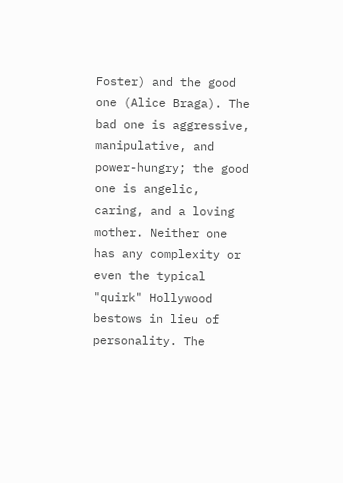Foster) and the good one (Alice Braga). The bad one is aggressive, manipulative, and power-hungry; the good one is angelic, caring, and a loving mother. Neither one has any complexity or even the typical "quirk" Hollywood bestows in lieu of personality. The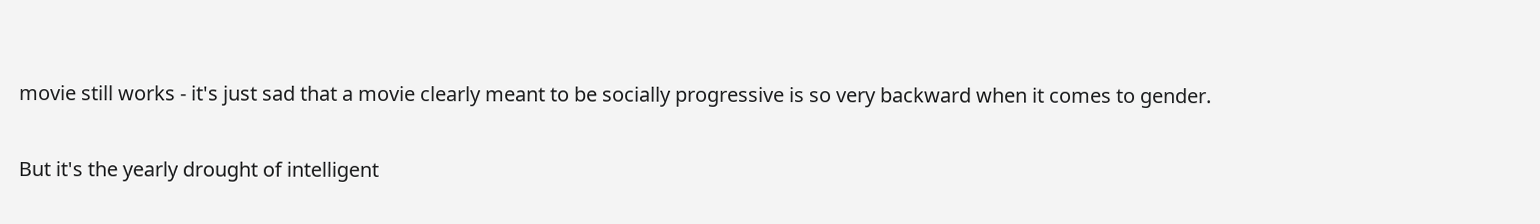movie still works - it's just sad that a movie clearly meant to be socially progressive is so very backward when it comes to gender.

But it's the yearly drought of intelligent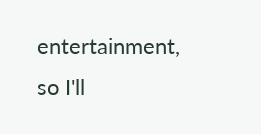entertainment, so I'll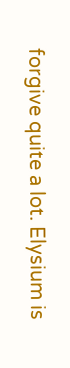forgive quite a lot. Elysium is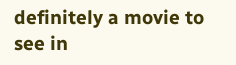definitely a movie to see in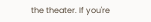the theater. If you're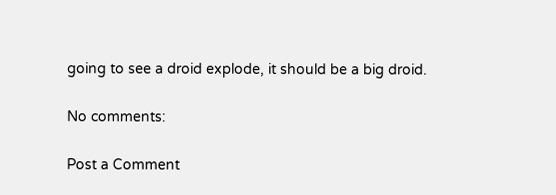going to see a droid explode, it should be a big droid.

No comments:

Post a Comment